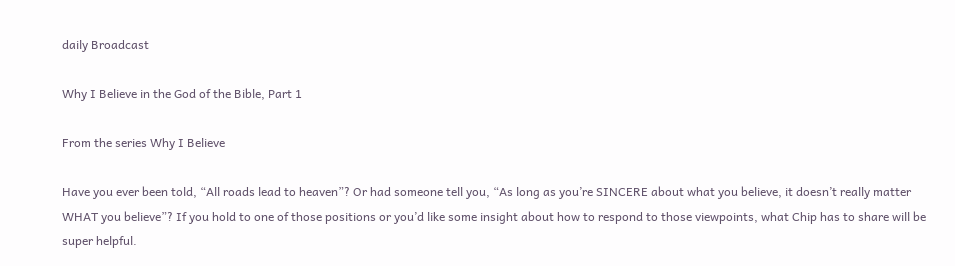daily Broadcast

Why I Believe in the God of the Bible, Part 1

From the series Why I Believe

Have you ever been told, “All roads lead to heaven”? Or had someone tell you, “As long as you’re SINCERE about what you believe, it doesn’t really matter WHAT you believe”? If you hold to one of those positions or you’d like some insight about how to respond to those viewpoints, what Chip has to share will be super helpful.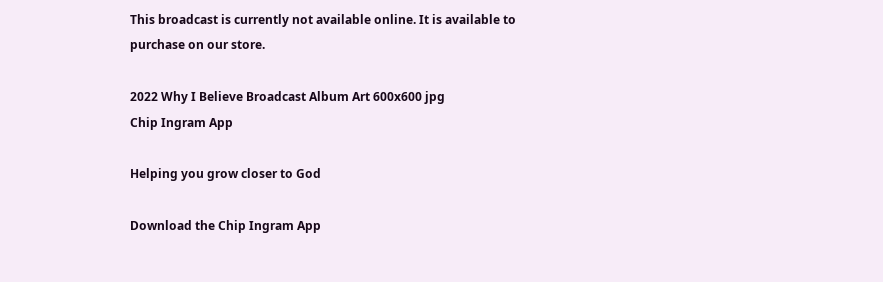This broadcast is currently not available online. It is available to purchase on our store.

2022 Why I Believe Broadcast Album Art 600x600 jpg
Chip Ingram App

Helping you grow closer to God

Download the Chip Ingram App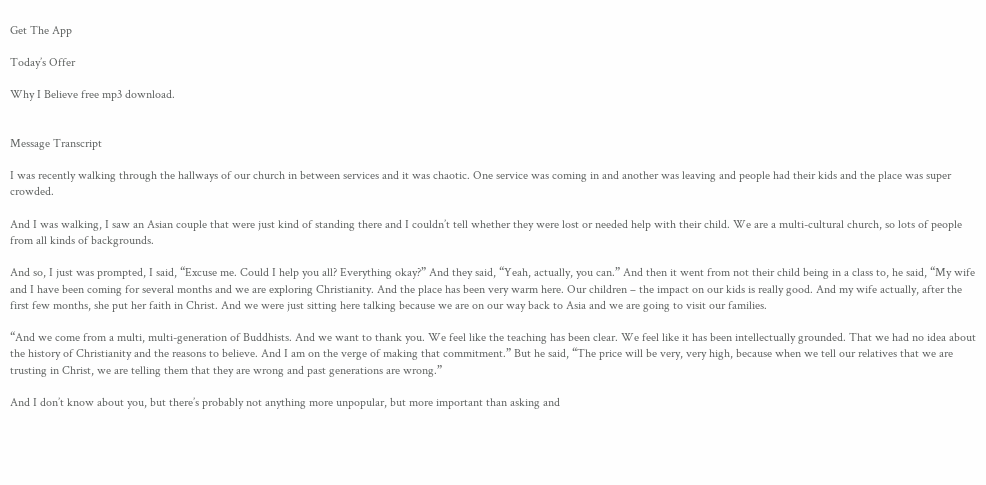Get The App

Today’s Offer

Why I Believe free mp3 download.


Message Transcript

I was recently walking through the hallways of our church in between services and it was chaotic. One service was coming in and another was leaving and people had their kids and the place was super crowded.

And I was walking, I saw an Asian couple that were just kind of standing there and I couldn’t tell whether they were lost or needed help with their child. We are a multi-cultural church, so lots of people from all kinds of backgrounds.

And so, I just was prompted, I said, “Excuse me. Could I help you all? Everything okay?” And they said, “Yeah, actually, you can.” And then it went from not their child being in a class to, he said, “My wife and I have been coming for several months and we are exploring Christianity. And the place has been very warm here. Our children – the impact on our kids is really good. And my wife actually, after the first few months, she put her faith in Christ. And we were just sitting here talking because we are on our way back to Asia and we are going to visit our families.

“And we come from a multi, multi-generation of Buddhists. And we want to thank you. We feel like the teaching has been clear. We feel like it has been intellectually grounded. That we had no idea about the history of Christianity and the reasons to believe. And I am on the verge of making that commitment.” But he said, “The price will be very, very high, because when we tell our relatives that we are trusting in Christ, we are telling them that they are wrong and past generations are wrong.”

And I don’t know about you, but there’s probably not anything more unpopular, but more important than asking and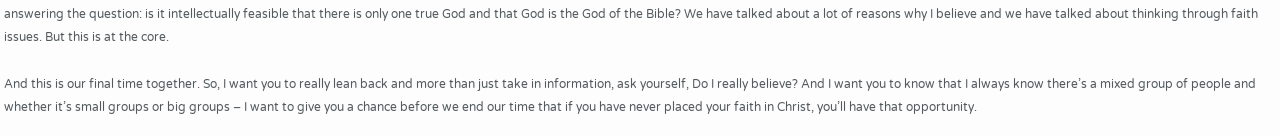answering the question: is it intellectually feasible that there is only one true God and that God is the God of the Bible? We have talked about a lot of reasons why I believe and we have talked about thinking through faith issues. But this is at the core.

And this is our final time together. So, I want you to really lean back and more than just take in information, ask yourself, Do I really believe? And I want you to know that I always know there’s a mixed group of people and whether it’s small groups or big groups – I want to give you a chance before we end our time that if you have never placed your faith in Christ, you’ll have that opportunity.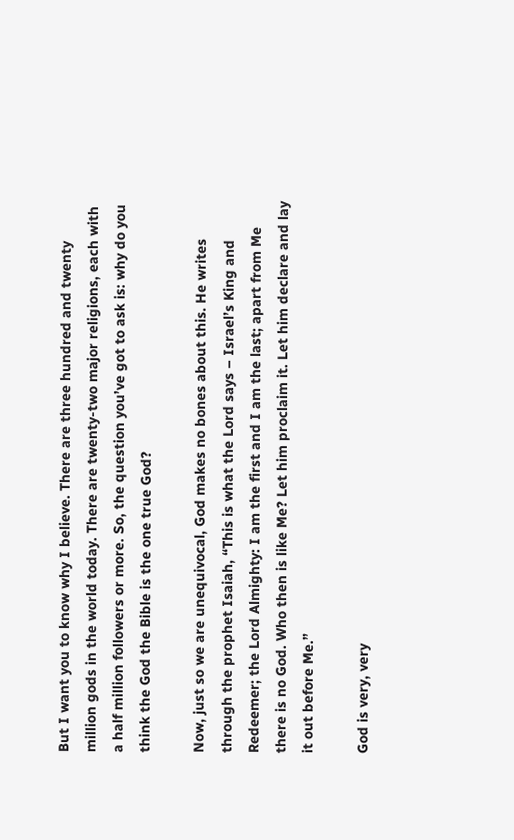But I want you to know why I believe. There are three hundred and twenty million gods in the world today. There are twenty-two major religions, each with a half million followers or more. So, the question you’ve got to ask is: why do you think the God the Bible is the one true God?

Now, just so we are unequivocal, God makes no bones about this. He writes through the prophet Isaiah, “This is what the Lord says – Israel’s King and Redeemer; the Lord Almighty: I am the first and I am the last; apart from Me there is no God. Who then is like Me? Let him proclaim it. Let him declare and lay it out before Me.”

God is very, very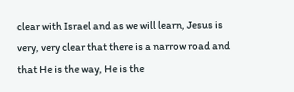clear with Israel and as we will learn, Jesus is very, very clear that there is a narrow road and that He is the way, He is the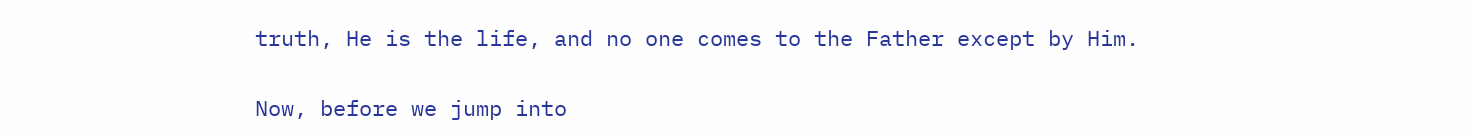truth, He is the life, and no one comes to the Father except by Him.

Now, before we jump into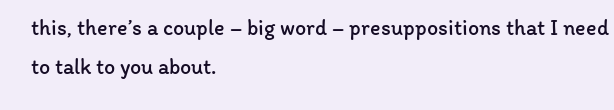this, there’s a couple – big word – presuppositions that I need to talk to you about.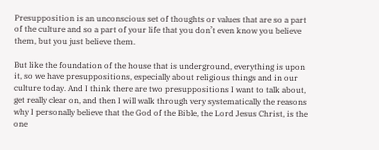Presupposition is an unconscious set of thoughts or values that are so a part of the culture and so a part of your life that you don’t even know you believe them, but you just believe them.

But like the foundation of the house that is underground, everything is upon it, so we have presuppositions, especially about religious things and in our culture today. And I think there are two presuppositions I want to talk about, get really clear on, and then I will walk through very systematically the reasons why I personally believe that the God of the Bible, the Lord Jesus Christ, is the one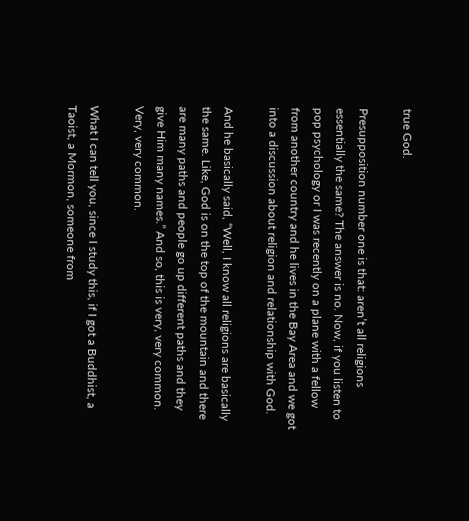true God.

Presupposition number one is that: aren’t all religions essentially the same? The answer is no. Now, if you listen to pop psychology or I was recently on a plane with a fellow from another country and he lives in the Bay Area and we got into a discussion about religion and relationship with God.

And he basically said, “Well, I know all religions are basically the same. Like, God is on the top of the mountain and there are many paths and people go up different paths and they give Him many names.” And so, this is very, very common. Very, very common.

What I can tell you, since I study this, if I got a Buddhist, a Taoist, a Mormon, someone from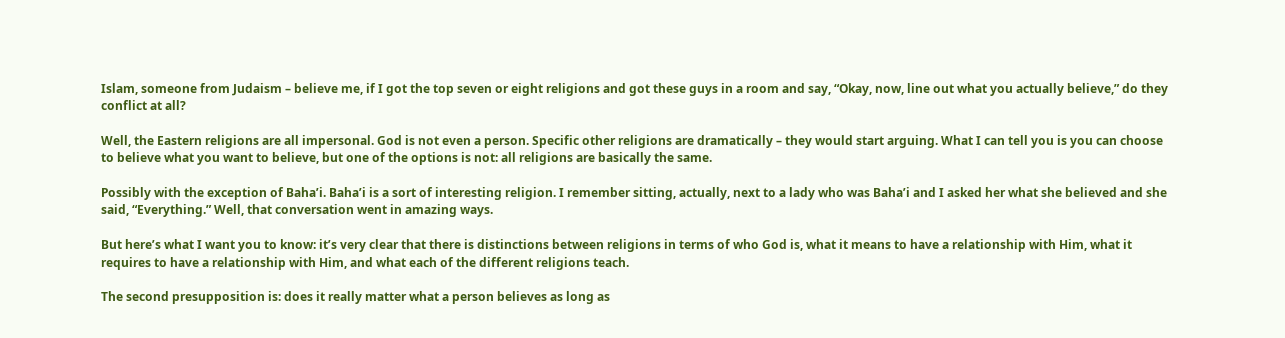Islam, someone from Judaism – believe me, if I got the top seven or eight religions and got these guys in a room and say, “Okay, now, line out what you actually believe,” do they conflict at all?

Well, the Eastern religions are all impersonal. God is not even a person. Specific other religions are dramatically – they would start arguing. What I can tell you is you can choose to believe what you want to believe, but one of the options is not: all religions are basically the same.

Possibly with the exception of Baha’i. Baha’i is a sort of interesting religion. I remember sitting, actually, next to a lady who was Baha’i and I asked her what she believed and she said, “Everything.” Well, that conversation went in amazing ways.

But here’s what I want you to know: it’s very clear that there is distinctions between religions in terms of who God is, what it means to have a relationship with Him, what it requires to have a relationship with Him, and what each of the different religions teach.

The second presupposition is: does it really matter what a person believes as long as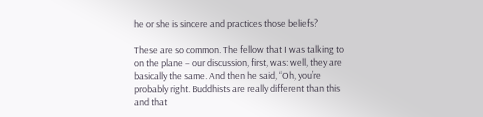he or she is sincere and practices those beliefs?

These are so common. The fellow that I was talking to on the plane – our discussion, first, was: well, they are basically the same. And then he said, “Oh, you’re probably right. Buddhists are really different than this and that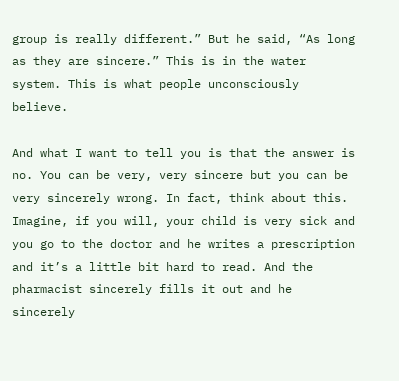group is really different.” But he said, “As long as they are sincere.” This is in the water system. This is what people unconsciously believe.

And what I want to tell you is that the answer is no. You can be very, very sincere but you can be very sincerely wrong. In fact, think about this. Imagine, if you will, your child is very sick and you go to the doctor and he writes a prescription and it’s a little bit hard to read. And the pharmacist sincerely fills it out and he sincerely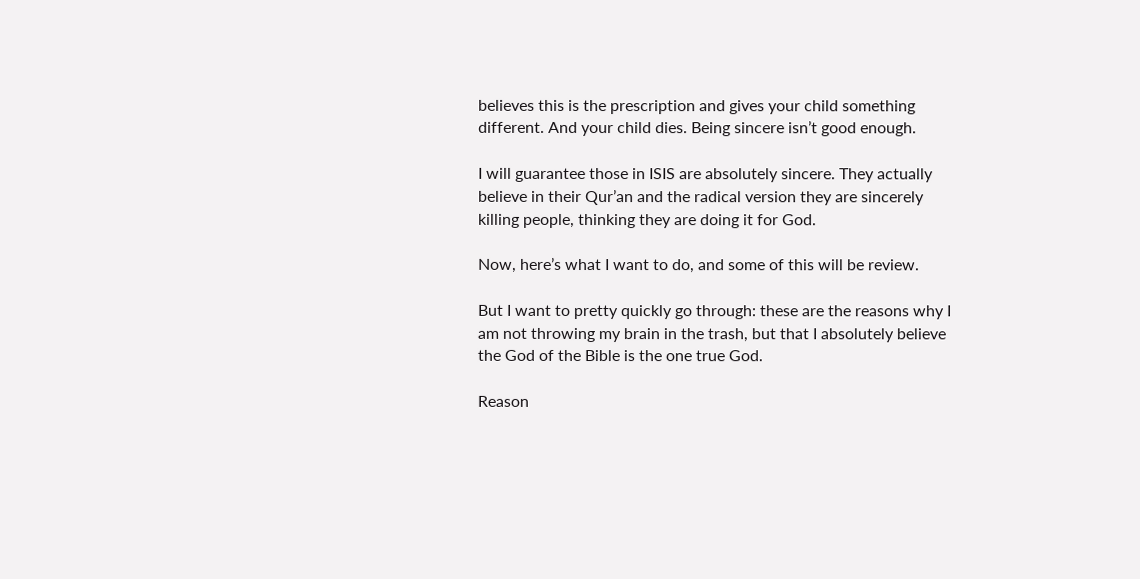believes this is the prescription and gives your child something different. And your child dies. Being sincere isn’t good enough.

I will guarantee those in ISIS are absolutely sincere. They actually believe in their Qur’an and the radical version they are sincerely killing people, thinking they are doing it for God.

Now, here’s what I want to do, and some of this will be review.

But I want to pretty quickly go through: these are the reasons why I am not throwing my brain in the trash, but that I absolutely believe the God of the Bible is the one true God.

Reason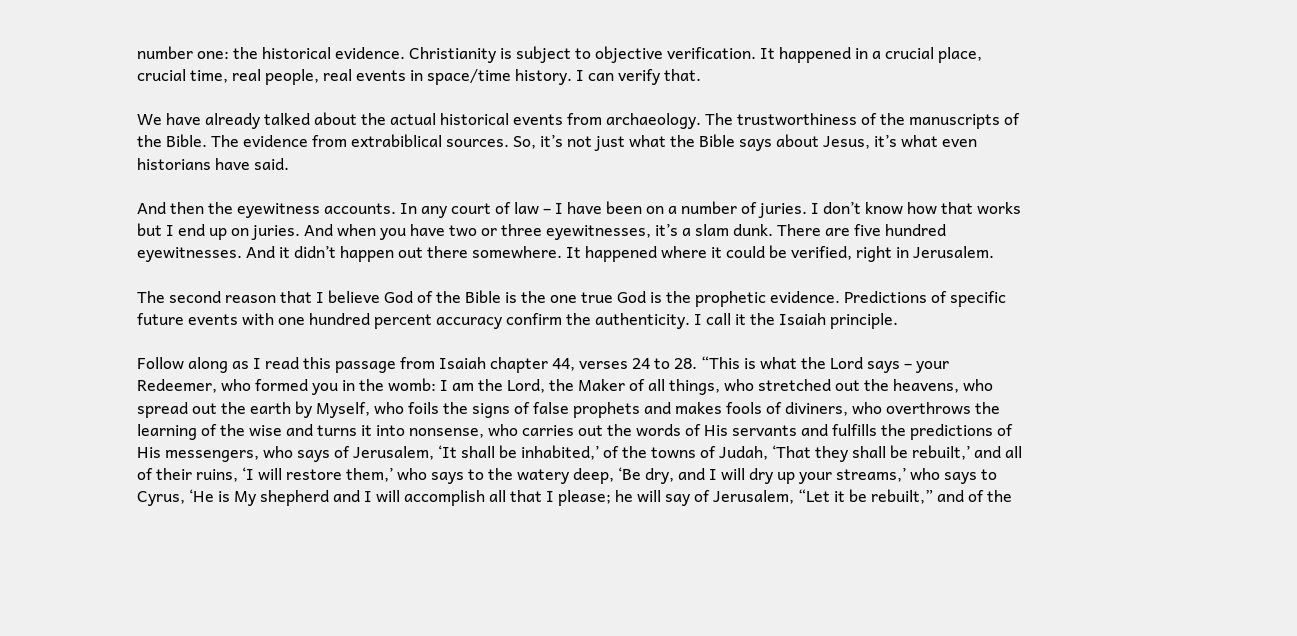number one: the historical evidence. Christianity is subject to objective verification. It happened in a crucial place, crucial time, real people, real events in space/time history. I can verify that.

We have already talked about the actual historical events from archaeology. The trustworthiness of the manuscripts of the Bible. The evidence from extrabiblical sources. So, it’s not just what the Bible says about Jesus, it’s what even historians have said.

And then the eyewitness accounts. In any court of law – I have been on a number of juries. I don’t know how that works but I end up on juries. And when you have two or three eyewitnesses, it’s a slam dunk. There are five hundred eyewitnesses. And it didn’t happen out there somewhere. It happened where it could be verified, right in Jerusalem.

The second reason that I believe God of the Bible is the one true God is the prophetic evidence. Predictions of specific future events with one hundred percent accuracy confirm the authenticity. I call it the Isaiah principle.

Follow along as I read this passage from Isaiah chapter 44, verses 24 to 28. “This is what the Lord says – your Redeemer, who formed you in the womb: I am the Lord, the Maker of all things, who stretched out the heavens, who spread out the earth by Myself, who foils the signs of false prophets and makes fools of diviners, who overthrows the learning of the wise and turns it into nonsense, who carries out the words of His servants and fulfills the predictions of His messengers, who says of Jerusalem, ‘It shall be inhabited,’ of the towns of Judah, ‘That they shall be rebuilt,’ and all of their ruins, ‘I will restore them,’ who says to the watery deep, ‘Be dry, and I will dry up your streams,’ who says to Cyrus, ‘He is My shepherd and I will accomplish all that I please; he will say of Jerusalem, “Let it be rebuilt,” and of the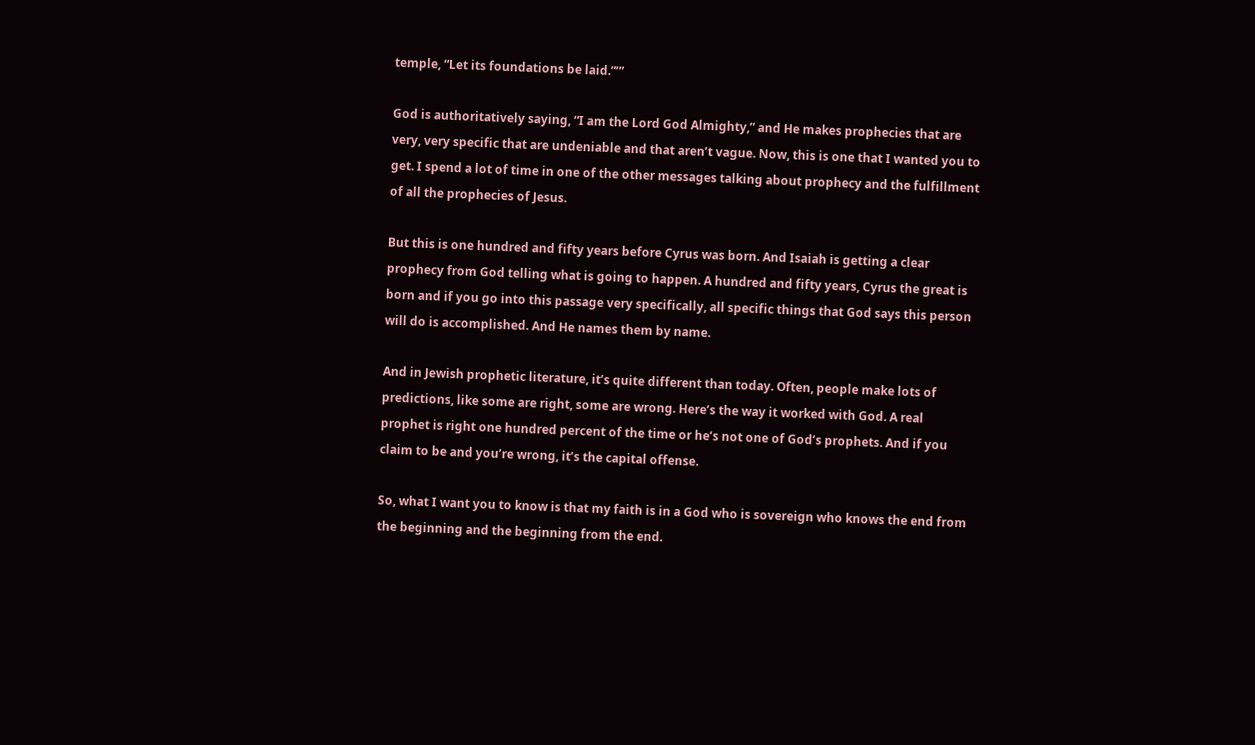temple, “Let its foundations be laid.”’”

God is authoritatively saying, “I am the Lord God Almighty,” and He makes prophecies that are very, very specific that are undeniable and that aren’t vague. Now, this is one that I wanted you to get. I spend a lot of time in one of the other messages talking about prophecy and the fulfillment of all the prophecies of Jesus.

But this is one hundred and fifty years before Cyrus was born. And Isaiah is getting a clear prophecy from God telling what is going to happen. A hundred and fifty years, Cyrus the great is born and if you go into this passage very specifically, all specific things that God says this person will do is accomplished. And He names them by name.

And in Jewish prophetic literature, it’s quite different than today. Often, people make lots of predictions, like some are right, some are wrong. Here’s the way it worked with God. A real prophet is right one hundred percent of the time or he’s not one of God’s prophets. And if you claim to be and you’re wrong, it’s the capital offense.

So, what I want you to know is that my faith is in a God who is sovereign who knows the end from the beginning and the beginning from the end.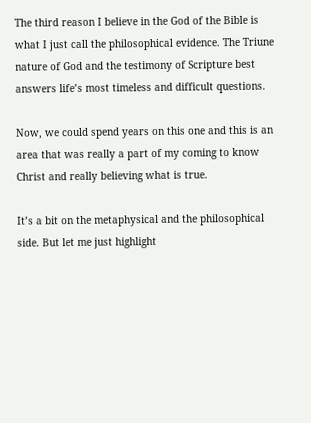The third reason I believe in the God of the Bible is what I just call the philosophical evidence. The Triune nature of God and the testimony of Scripture best answers life’s most timeless and difficult questions.

Now, we could spend years on this one and this is an area that was really a part of my coming to know Christ and really believing what is true.

It’s a bit on the metaphysical and the philosophical side. But let me just highlight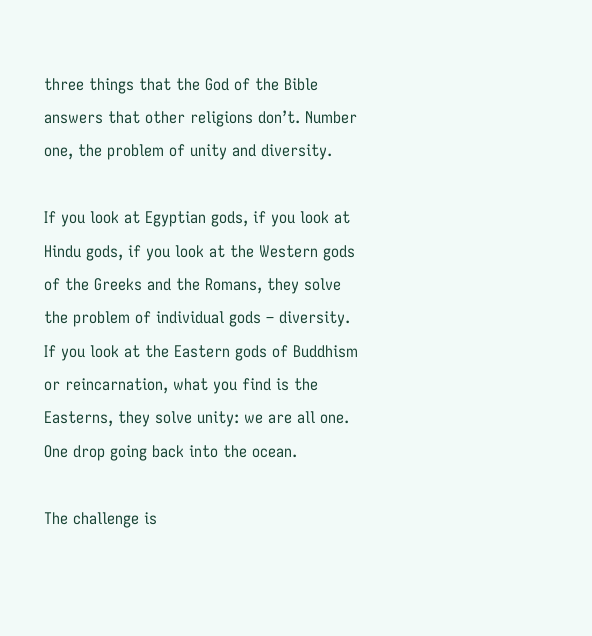three things that the God of the Bible answers that other religions don’t. Number one, the problem of unity and diversity.

If you look at Egyptian gods, if you look at Hindu gods, if you look at the Western gods of the Greeks and the Romans, they solve the problem of individual gods – diversity. If you look at the Eastern gods of Buddhism or reincarnation, what you find is the Easterns, they solve unity: we are all one. One drop going back into the ocean.

The challenge is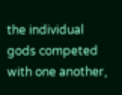the individual gods competed with one another,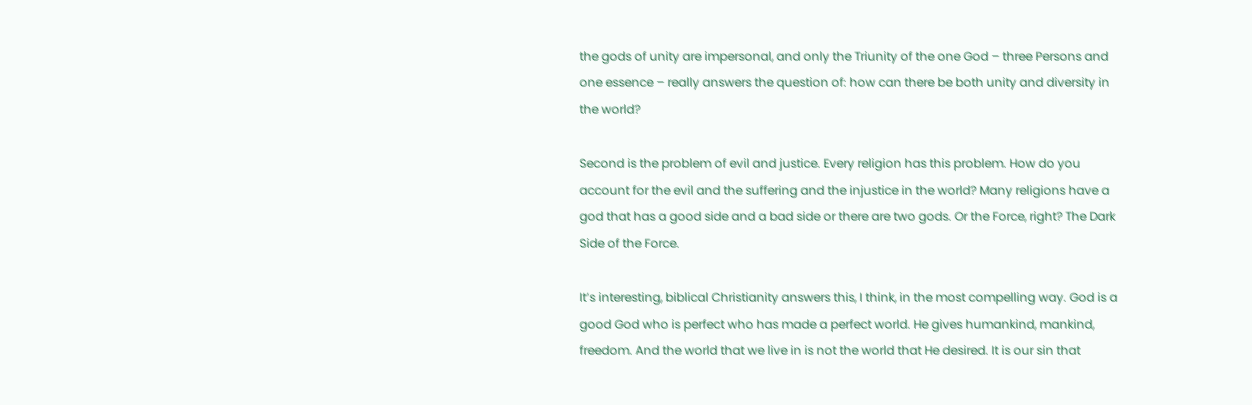the gods of unity are impersonal, and only the Triunity of the one God – three Persons and one essence – really answers the question of: how can there be both unity and diversity in the world?

Second is the problem of evil and justice. Every religion has this problem. How do you account for the evil and the suffering and the injustice in the world? Many religions have a god that has a good side and a bad side or there are two gods. Or the Force, right? The Dark Side of the Force.

It’s interesting, biblical Christianity answers this, I think, in the most compelling way. God is a good God who is perfect who has made a perfect world. He gives humankind, mankind, freedom. And the world that we live in is not the world that He desired. It is our sin that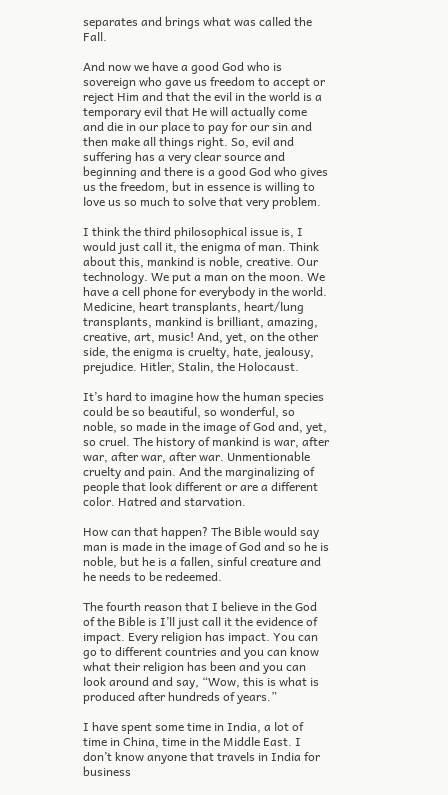separates and brings what was called the Fall.

And now we have a good God who is sovereign who gave us freedom to accept or reject Him and that the evil in the world is a temporary evil that He will actually come and die in our place to pay for our sin and then make all things right. So, evil and suffering has a very clear source and beginning and there is a good God who gives us the freedom, but in essence is willing to love us so much to solve that very problem.

I think the third philosophical issue is, I would just call it, the enigma of man. Think about this, mankind is noble, creative. Our technology. We put a man on the moon. We have a cell phone for everybody in the world. Medicine, heart transplants, heart/lung transplants, mankind is brilliant, amazing, creative, art, music! And, yet, on the other side, the enigma is cruelty, hate, jealousy, prejudice. Hitler, Stalin, the Holocaust.

It’s hard to imagine how the human species could be so beautiful, so wonderful, so noble, so made in the image of God and, yet, so cruel. The history of mankind is war, after war, after war, after war. Unmentionable cruelty and pain. And the marginalizing of people that look different or are a different color. Hatred and starvation.

How can that happen? The Bible would say man is made in the image of God and so he is noble, but he is a fallen, sinful creature and he needs to be redeemed.

The fourth reason that I believe in the God of the Bible is I’ll just call it the evidence of impact. Every religion has impact. You can go to different countries and you can know what their religion has been and you can look around and say, “Wow, this is what is produced after hundreds of years.”

I have spent some time in India, a lot of time in China, time in the Middle East. I don’t know anyone that travels in India for business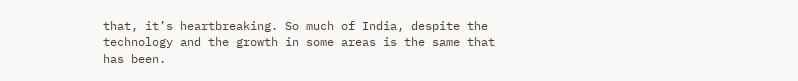that, it’s heartbreaking. So much of India, despite the technology and the growth in some areas is the same that has been.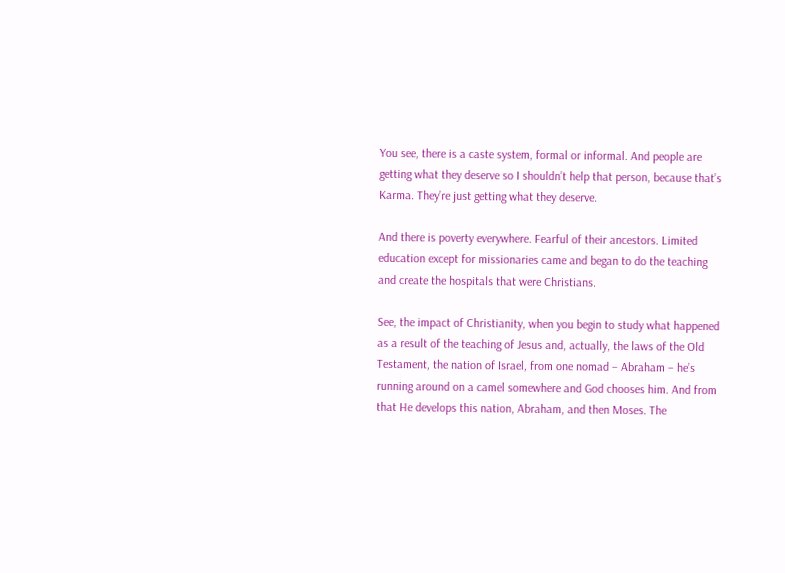You see, there is a caste system, formal or informal. And people are getting what they deserve so I shouldn’t help that person, because that’s Karma. They’re just getting what they deserve.

And there is poverty everywhere. Fearful of their ancestors. Limited education except for missionaries came and began to do the teaching and create the hospitals that were Christians.

See, the impact of Christianity, when you begin to study what happened as a result of the teaching of Jesus and, actually, the laws of the Old Testament, the nation of Israel, from one nomad – Abraham – he’s running around on a camel somewhere and God chooses him. And from that He develops this nation, Abraham, and then Moses. The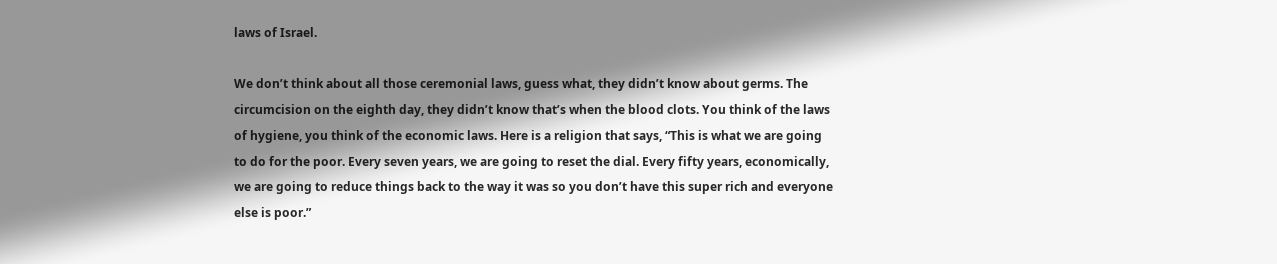laws of Israel.

We don’t think about all those ceremonial laws, guess what, they didn’t know about germs. The circumcision on the eighth day, they didn’t know that’s when the blood clots. You think of the laws of hygiene, you think of the economic laws. Here is a religion that says, “This is what we are going to do for the poor. Every seven years, we are going to reset the dial. Every fifty years, economically, we are going to reduce things back to the way it was so you don’t have this super rich and everyone else is poor.”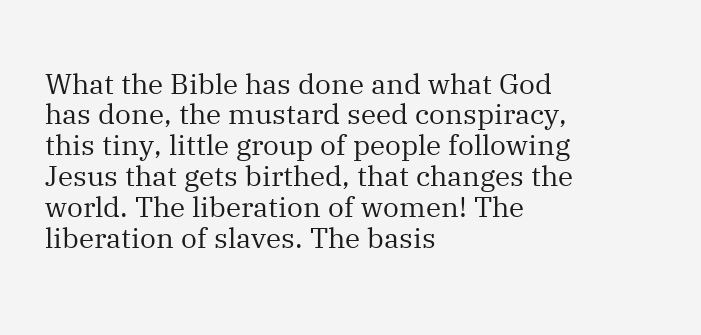What the Bible has done and what God has done, the mustard seed conspiracy, this tiny, little group of people following Jesus that gets birthed, that changes the world. The liberation of women! The liberation of slaves. The basis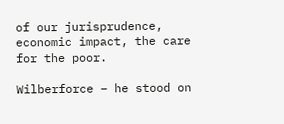of our jurisprudence, economic impact, the care for the poor.

Wilberforce – he stood on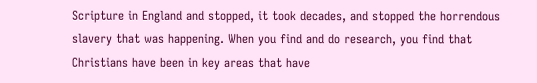Scripture in England and stopped, it took decades, and stopped the horrendous slavery that was happening. When you find and do research, you find that Christians have been in key areas that have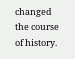changed the course of history.